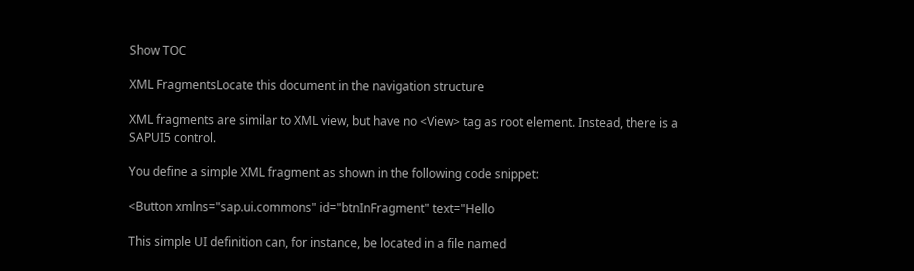Show TOC

XML FragmentsLocate this document in the navigation structure

XML fragments are similar to XML view, but have no <View> tag as root element. Instead, there is a SAPUI5 control.

You define a simple XML fragment as shown in the following code snippet:

<Button xmlns="sap.ui.commons" id="btnInFragment" text="Hello

This simple UI definition can, for instance, be located in a file named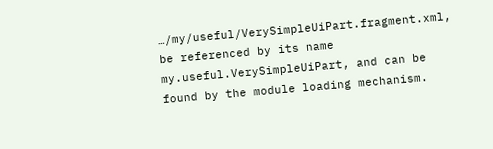…/my/useful/VerySimpleUiPart.fragment.xml, be referenced by its name my.useful.VerySimpleUiPart, and can be found by the module loading mechanism.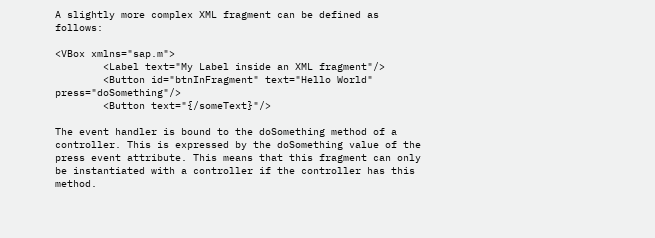A slightly more complex XML fragment can be defined as follows:

<VBox xmlns="sap.m">
        <Label text="My Label inside an XML fragment"/>
        <Button id="btnInFragment" text="Hello World" press="doSomething"/>
        <Button text="{/someText}"/>

The event handler is bound to the doSomething method of a controller. This is expressed by the doSomething value of the press event attribute. This means that this fragment can only be instantiated with a controller if the controller has this method.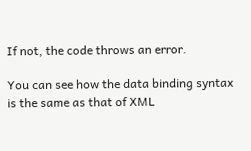If not, the code throws an error.

You can see how the data binding syntax is the same as that of XML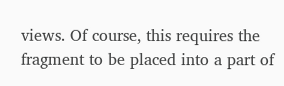views. Of course, this requires the fragment to be placed into a part of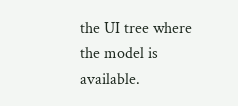the UI tree where the model is available.